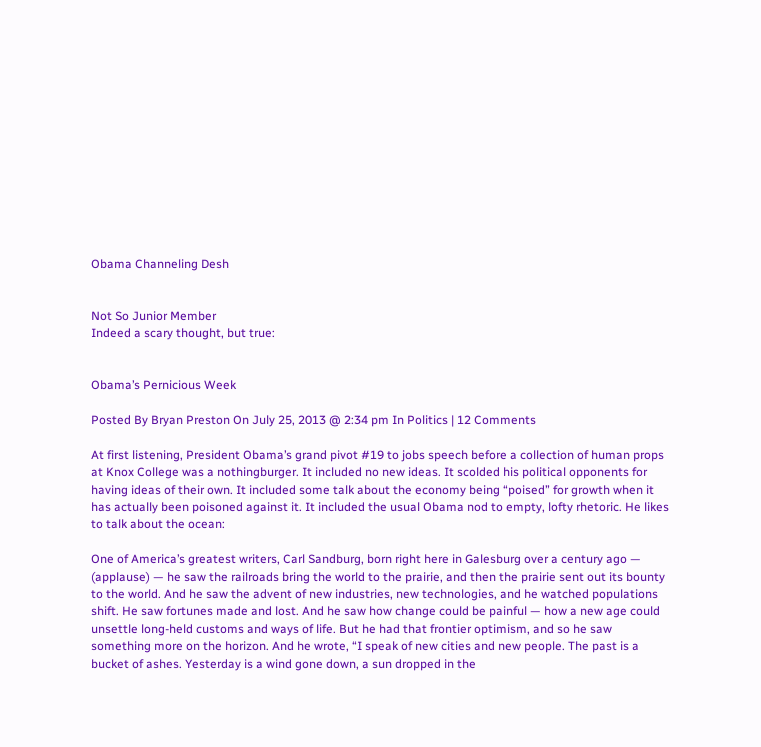Obama Channeling Desh


Not So Junior Member
Indeed a scary thought, but true:


Obama’s Pernicious Week

Posted By Bryan Preston On July 25, 2013 @ 2:34 pm In Politics | 12 Comments

At first listening, President Obama’s grand pivot #19 to jobs speech before a collection of human props at Knox College was a nothingburger. It included no new ideas. It scolded his political opponents for having ideas of their own. It included some talk about the economy being “poised” for growth when it has actually been poisoned against it. It included the usual Obama nod to empty, lofty rhetoric. He likes to talk about the ocean:

One of America’s greatest writers, Carl Sandburg, born right here in Galesburg over a century ago — (applause) — he saw the railroads bring the world to the prairie, and then the prairie sent out its bounty to the world. And he saw the advent of new industries, new technologies, and he watched populations shift. He saw fortunes made and lost. And he saw how change could be painful — how a new age could unsettle long-held customs and ways of life. But he had that frontier optimism, and so he saw something more on the horizon. And he wrote, “I speak of new cities and new people. The past is a bucket of ashes. Yesterday is a wind gone down, a sun dropped in the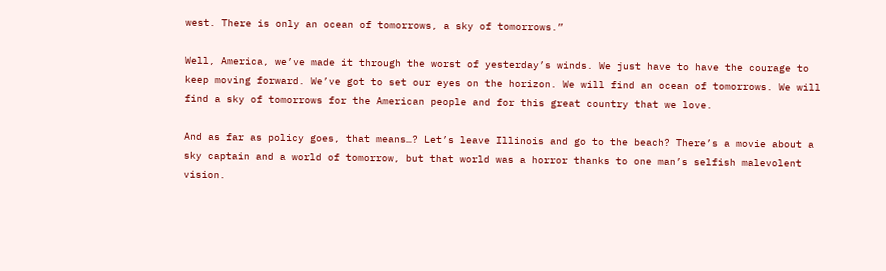west. There is only an ocean of tomorrows, a sky of tomorrows.”

Well, America, we’ve made it through the worst of yesterday’s winds. We just have to have the courage to keep moving forward. We’ve got to set our eyes on the horizon. We will find an ocean of tomorrows. We will find a sky of tomorrows for the American people and for this great country that we love.

And as far as policy goes, that means…? Let’s leave Illinois and go to the beach? There’s a movie about a sky captain and a world of tomorrow, but that world was a horror thanks to one man’s selfish malevolent vision.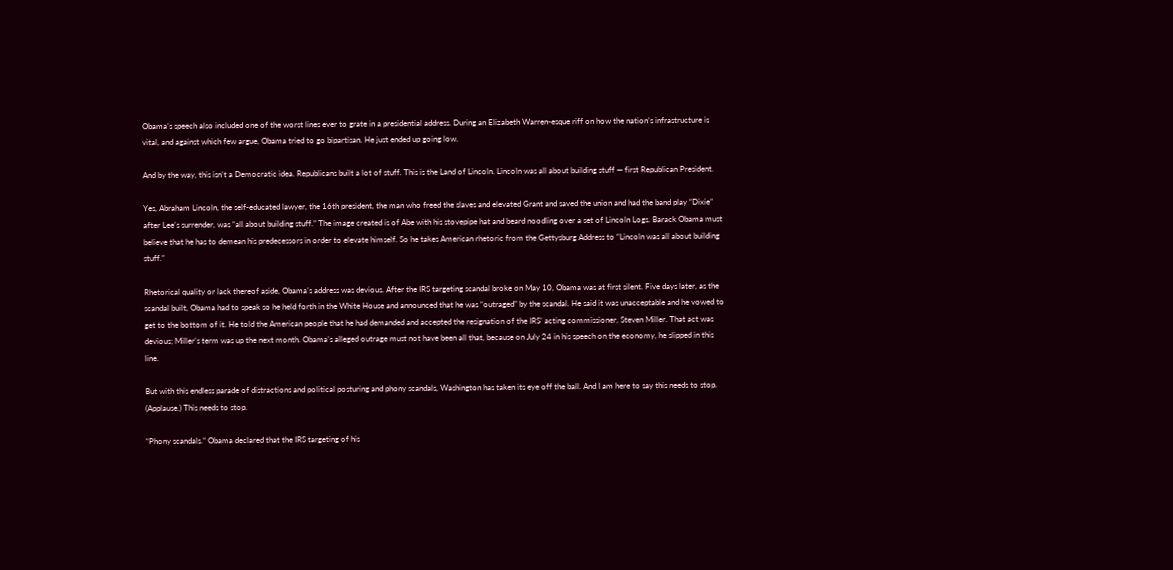Obama’s speech also included one of the worst lines ever to grate in a presidential address. During an Elizabeth Warren-esque riff on how the nation’s infrastructure is vital, and against which few argue, Obama tried to go bipartisan. He just ended up going low.

And by the way, this isn’t a Democratic idea. Republicans built a lot of stuff. This is the Land of Lincoln. Lincoln was all about building stuff — first Republican President.

Yes, Abraham Lincoln, the self-educated lawyer, the 16th president, the man who freed the slaves and elevated Grant and saved the union and had the band play “Dixie” after Lee’s surrender, was “all about building stuff.” The image created is of Abe with his stovepipe hat and beard noodling over a set of Lincoln Logs. Barack Obama must believe that he has to demean his predecessors in order to elevate himself. So he takes American rhetoric from the Gettysburg Address to “Lincoln was all about building stuff.”

Rhetorical quality or lack thereof aside, Obama’s address was devious. After the IRS targeting scandal broke on May 10, Obama was at first silent. Five days later, as the scandal built, Obama had to speak so he held forth in the White House and announced that he was “outraged” by the scandal. He said it was unacceptable and he vowed to get to the bottom of it. He told the American people that he had demanded and accepted the resignation of the IRS’ acting commissioner, Steven Miller. That act was devious; Miller’s term was up the next month. Obama’s alleged outrage must not have been all that, because on July 24 in his speech on the economy, he slipped in this line.

But with this endless parade of distractions and political posturing and phony scandals, Washington has taken its eye off the ball. And I am here to say this needs to stop. (Applause.) This needs to stop.

“Phony scandals.” Obama declared that the IRS targeting of his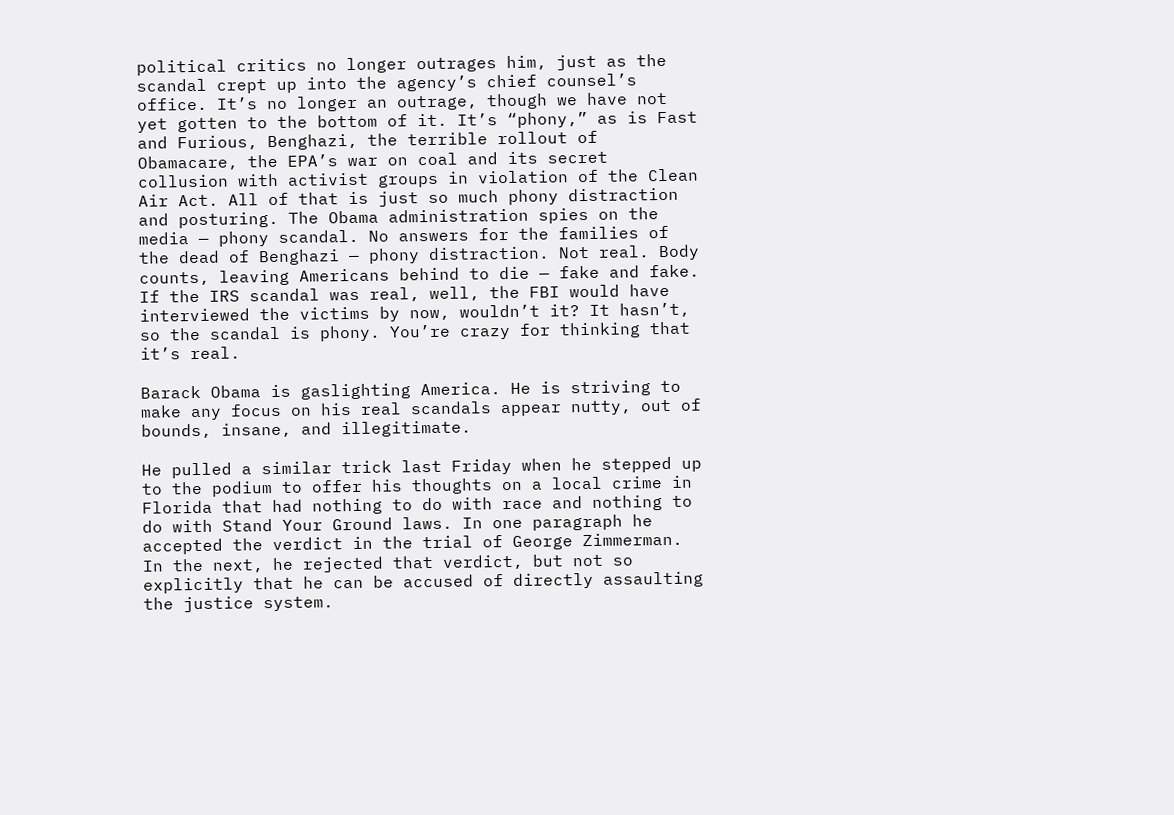political critics no longer outrages him, just as the scandal crept up into the agency’s chief counsel’s office. It’s no longer an outrage, though we have not yet gotten to the bottom of it. It’s “phony,” as is Fast and Furious, Benghazi, the terrible rollout of Obamacare, the EPA’s war on coal and its secret collusion with activist groups in violation of the Clean Air Act. All of that is just so much phony distraction and posturing. The Obama administration spies on the media — phony scandal. No answers for the families of the dead of Benghazi — phony distraction. Not real. Body counts, leaving Americans behind to die — fake and fake. If the IRS scandal was real, well, the FBI would have interviewed the victims by now, wouldn’t it? It hasn’t, so the scandal is phony. You’re crazy for thinking that it’s real.

Barack Obama is gaslighting America. He is striving to make any focus on his real scandals appear nutty, out of bounds, insane, and illegitimate.

He pulled a similar trick last Friday when he stepped up to the podium to offer his thoughts on a local crime in Florida that had nothing to do with race and nothing to do with Stand Your Ground laws. In one paragraph he accepted the verdict in the trial of George Zimmerman. In the next, he rejected that verdict, but not so explicitly that he can be accused of directly assaulting the justice system.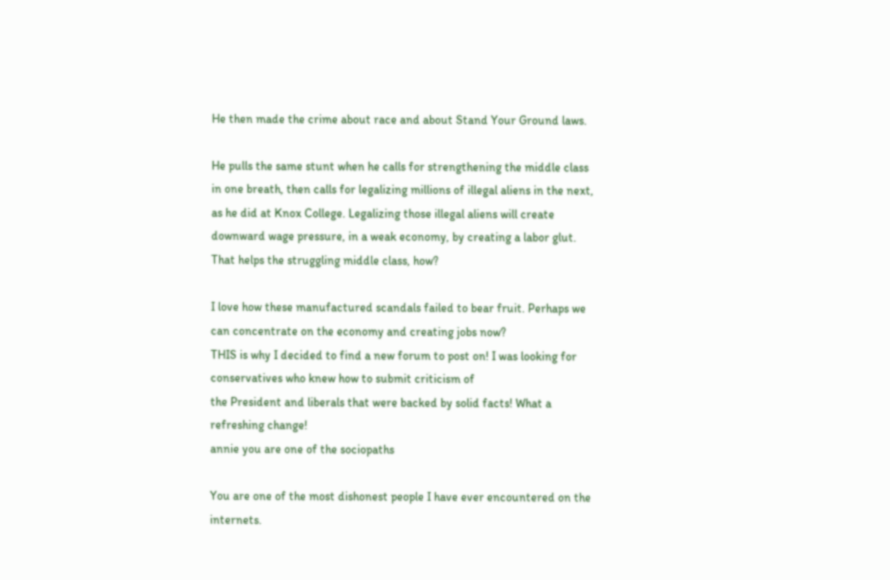He then made the crime about race and about Stand Your Ground laws.

He pulls the same stunt when he calls for strengthening the middle class in one breath, then calls for legalizing millions of illegal aliens in the next, as he did at Knox College. Legalizing those illegal aliens will create downward wage pressure, in a weak economy, by creating a labor glut. That helps the struggling middle class, how?

I love how these manufactured scandals failed to bear fruit. Perhaps we can concentrate on the economy and creating jobs now?
THIS is why I decided to find a new forum to post on! I was looking for conservatives who knew how to submit criticism of
the President and liberals that were backed by solid facts! What a refreshing change!
annie you are one of the sociopaths

You are one of the most dishonest people I have ever encountered on the internets.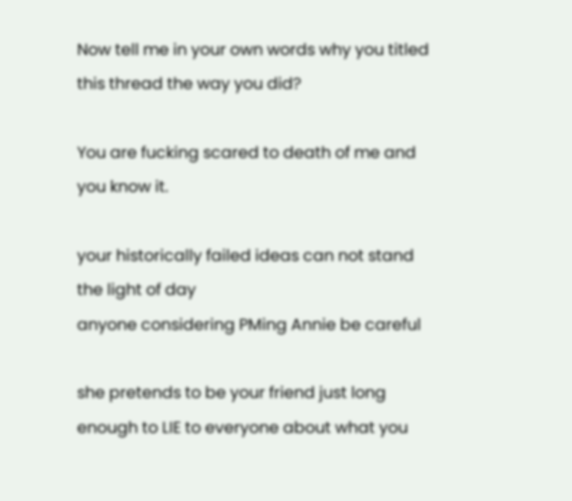Now tell me in your own words why you titled this thread the way you did?

You are fucking scared to death of me and you know it.

your historically failed ideas can not stand the light of day
anyone considering PMing Annie be careful

she pretends to be your friend just long enough to LIE to everyone about what you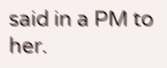said in a PM to her.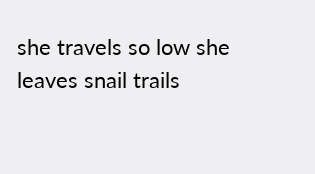she travels so low she leaves snail trails